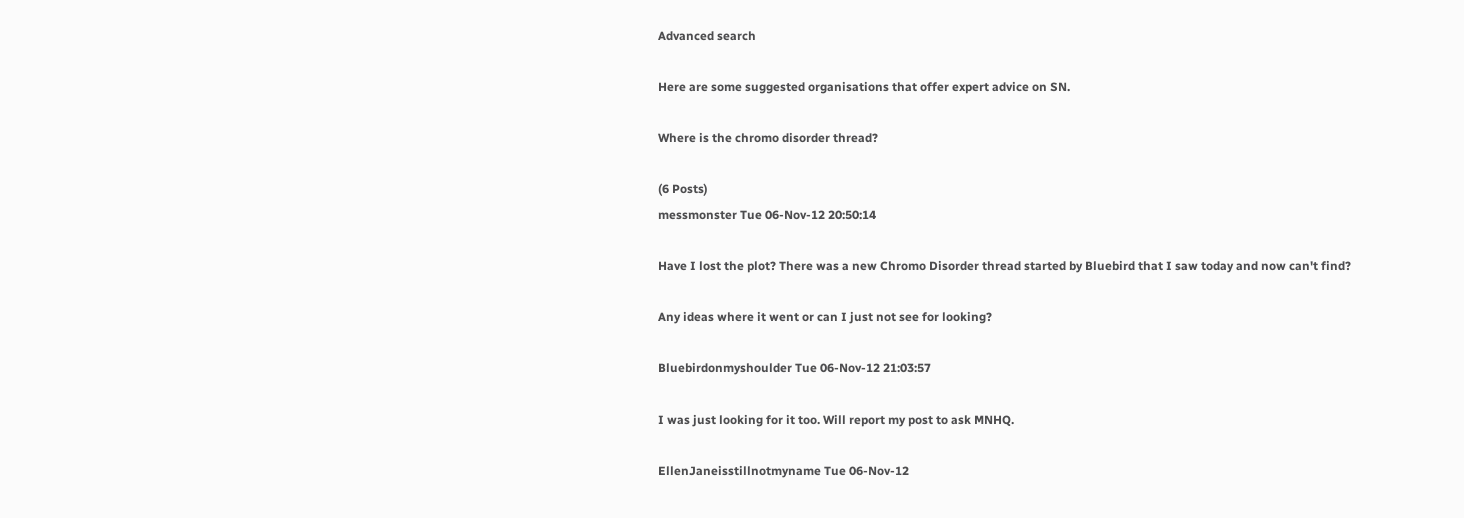Advanced search

Here are some suggested organisations that offer expert advice on SN.

Where is the chromo disorder thread?

(6 Posts)
messmonster Tue 06-Nov-12 20:50:14

Have I lost the plot? There was a new Chromo Disorder thread started by Bluebird that I saw today and now can't find?

Any ideas where it went or can I just not see for looking?

Bluebirdonmyshoulder Tue 06-Nov-12 21:03:57

I was just looking for it too. Will report my post to ask MNHQ.

EllenJaneisstillnotmyname Tue 06-Nov-12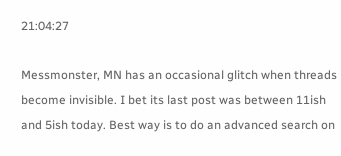21:04:27

Messmonster, MN has an occasional glitch when threads become invisible. I bet its last post was between 11ish and 5ish today. Best way is to do an advanced search on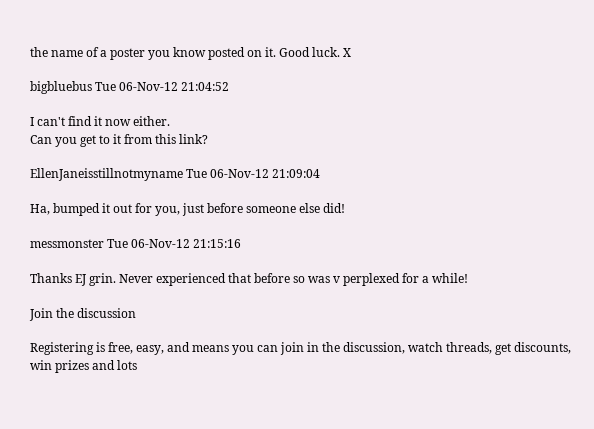the name of a poster you know posted on it. Good luck. X

bigbluebus Tue 06-Nov-12 21:04:52

I can't find it now either.
Can you get to it from this link?

EllenJaneisstillnotmyname Tue 06-Nov-12 21:09:04

Ha, bumped it out for you, just before someone else did!

messmonster Tue 06-Nov-12 21:15:16

Thanks EJ grin. Never experienced that before so was v perplexed for a while!

Join the discussion

Registering is free, easy, and means you can join in the discussion, watch threads, get discounts, win prizes and lots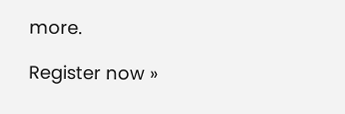more.

Register now »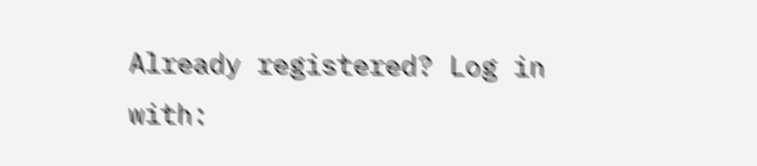Already registered? Log in with: